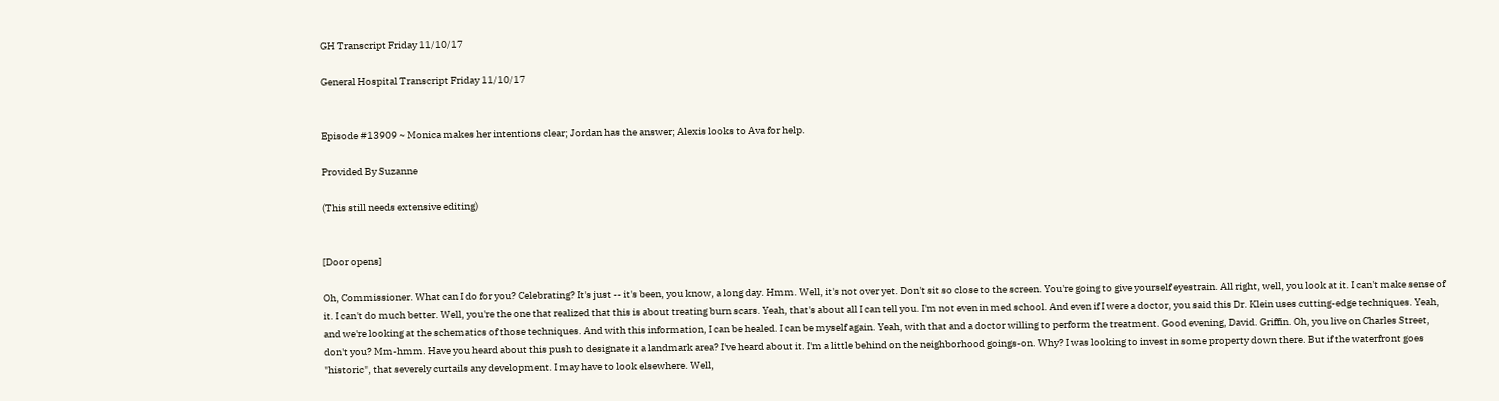GH Transcript Friday 11/10/17

General Hospital Transcript Friday 11/10/17


Episode #13909 ~ Monica makes her intentions clear; Jordan has the answer; Alexis looks to Ava for help.

Provided By Suzanne

(This still needs extensive editing)


[Door opens]

Oh, Commissioner. What can I do for you? Celebrating? It's just -- it's been, you know, a long day. Hmm. Well, it's not over yet. Don't sit so close to the screen. You're going to give yourself eyestrain. All right, well, you look at it. I can't make sense of it. I can't do much better. Well, you're the one that realized that this is about treating burn scars. Yeah, that's about all I can tell you. I'm not even in med school. And even if I were a doctor, you said this Dr. Klein uses cutting-edge techniques. Yeah, and we're looking at the schematics of those techniques. And with this information, I can be healed. I can be myself again. Yeah, with that and a doctor willing to perform the treatment. Good evening, David. Griffin. Oh, you live on Charles Street, don't you? Mm-hmm. Have you heard about this push to designate it a landmark area? I've heard about it. I'm a little behind on the neighborhood goings-on. Why? I was looking to invest in some property down there. But if the waterfront goes "historic", that severely curtails any development. I may have to look elsewhere. Well,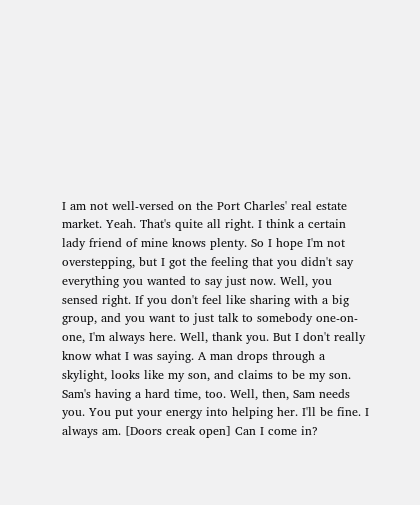I am not well-versed on the Port Charles' real estate market. Yeah. That's quite all right. I think a certain lady friend of mine knows plenty. So I hope I'm not overstepping, but I got the feeling that you didn't say everything you wanted to say just now. Well, you sensed right. If you don't feel like sharing with a big group, and you want to just talk to somebody one-on-one, I'm always here. Well, thank you. But I don't really know what I was saying. A man drops through a skylight, looks like my son, and claims to be my son. Sam's having a hard time, too. Well, then, Sam needs you. You put your energy into helping her. I'll be fine. I always am. [Doors creak open] Can I come in?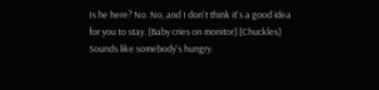Is he here? No. No, and I don't think it's a good idea for you to stay. [Baby cries on monitor] [Chuckles] Sounds like somebody's hungry.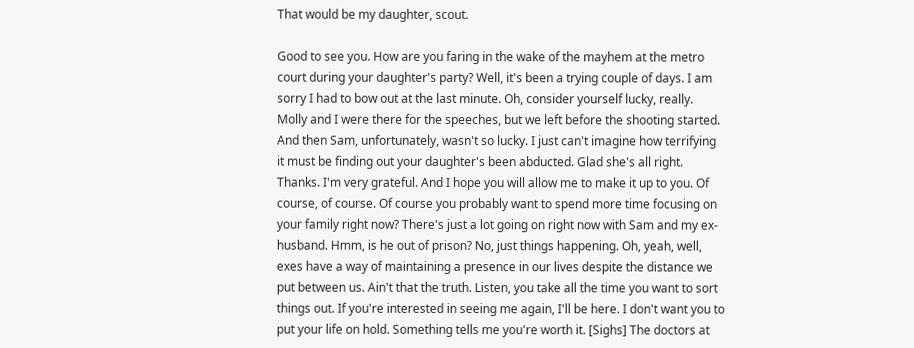That would be my daughter, scout.

Good to see you. How are you faring in the wake of the mayhem at the metro court during your daughter's party? Well, it's been a trying couple of days. I am sorry I had to bow out at the last minute. Oh, consider yourself lucky, really. Molly and I were there for the speeches, but we left before the shooting started. And then Sam, unfortunately, wasn't so lucky. I just can't imagine how terrifying it must be finding out your daughter's been abducted. Glad she's all right. Thanks. I'm very grateful. And I hope you will allow me to make it up to you. Of course, of course. Of course you probably want to spend more time focusing on your family right now? There's just a lot going on right now with Sam and my ex-husband. Hmm, is he out of prison? No, just things happening. Oh, yeah, well, exes have a way of maintaining a presence in our lives despite the distance we put between us. Ain't that the truth. Listen, you take all the time you want to sort things out. If you're interested in seeing me again, I'll be here. I don't want you to put your life on hold. Something tells me you're worth it. [Sighs] The doctors at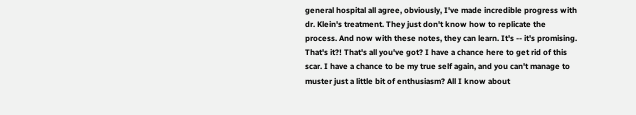general hospital all agree, obviously, I've made incredible progress with dr. Klein's treatment. They just don't know how to replicate the process. And now with these notes, they can learn. It's -- it's promising. That's it?! That's all you've got? I have a chance here to get rid of this scar. I have a chance to be my true self again, and you can't manage to muster just a little bit of enthusiasm? All I know about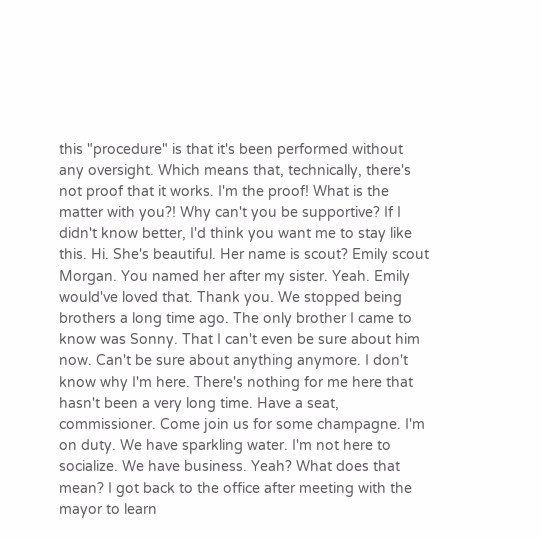this "procedure" is that it's been performed without any oversight. Which means that, technically, there's not proof that it works. I'm the proof! What is the matter with you?! Why can't you be supportive? If I didn't know better, I'd think you want me to stay like this. Hi. She's beautiful. Her name is scout? Emily scout Morgan. You named her after my sister. Yeah. Emily would've loved that. Thank you. We stopped being brothers a long time ago. The only brother I came to know was Sonny. That I can't even be sure about him now. Can't be sure about anything anymore. I don't know why I'm here. There's nothing for me here that hasn't been a very long time. Have a seat, commissioner. Come join us for some champagne. I'm on duty. We have sparkling water. I'm not here to socialize. We have business. Yeah? What does that mean? I got back to the office after meeting with the mayor to learn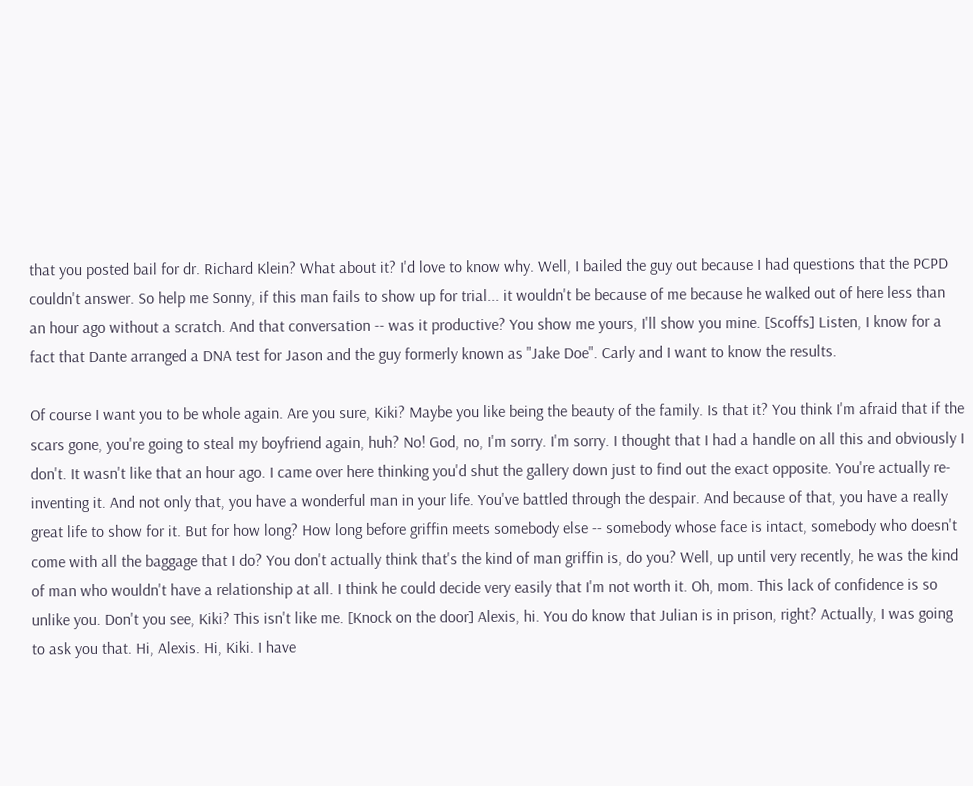that you posted bail for dr. Richard Klein? What about it? I'd love to know why. Well, I bailed the guy out because I had questions that the PCPD couldn't answer. So help me Sonny, if this man fails to show up for trial... it wouldn't be because of me because he walked out of here less than an hour ago without a scratch. And that conversation -- was it productive? You show me yours, I'll show you mine. [Scoffs] Listen, I know for a fact that Dante arranged a DNA test for Jason and the guy formerly known as "Jake Doe". Carly and I want to know the results.

Of course I want you to be whole again. Are you sure, Kiki? Maybe you like being the beauty of the family. Is that it? You think I'm afraid that if the scars gone, you're going to steal my boyfriend again, huh? No! God, no, I'm sorry. I'm sorry. I thought that I had a handle on all this and obviously I don't. It wasn't like that an hour ago. I came over here thinking you'd shut the gallery down just to find out the exact opposite. You're actually re-inventing it. And not only that, you have a wonderful man in your life. You've battled through the despair. And because of that, you have a really great life to show for it. But for how long? How long before griffin meets somebody else -- somebody whose face is intact, somebody who doesn't come with all the baggage that I do? You don't actually think that's the kind of man griffin is, do you? Well, up until very recently, he was the kind of man who wouldn't have a relationship at all. I think he could decide very easily that I'm not worth it. Oh, mom. This lack of confidence is so unlike you. Don't you see, Kiki? This isn't like me. [Knock on the door] Alexis, hi. You do know that Julian is in prison, right? Actually, I was going to ask you that. Hi, Alexis. Hi, Kiki. I have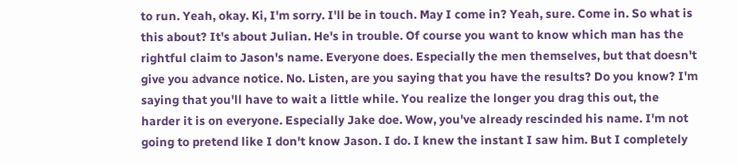to run. Yeah, okay. Ki, I'm sorry. I'll be in touch. May I come in? Yeah, sure. Come in. So what is this about? It's about Julian. He's in trouble. Of course you want to know which man has the rightful claim to Jason's name. Everyone does. Especially the men themselves, but that doesn't give you advance notice. No. Listen, are you saying that you have the results? Do you know? I'm saying that you'll have to wait a little while. You realize the longer you drag this out, the harder it is on everyone. Especially Jake doe. Wow, you've already rescinded his name. I'm not going to pretend like I don't know Jason. I do. I knew the instant I saw him. But I completely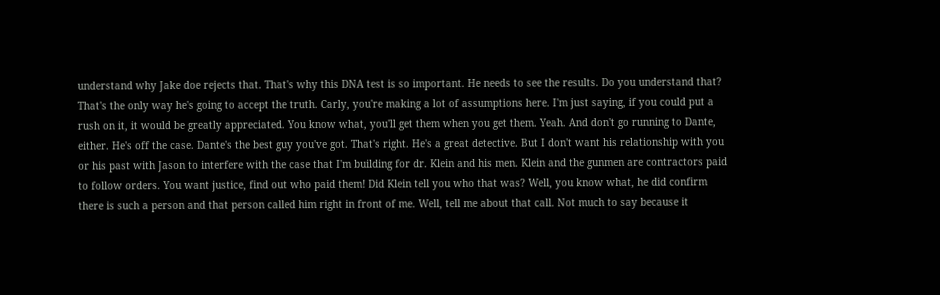understand why Jake doe rejects that. That's why this DNA test is so important. He needs to see the results. Do you understand that? That's the only way he's going to accept the truth. Carly, you're making a lot of assumptions here. I'm just saying, if you could put a rush on it, it would be greatly appreciated. You know what, you'll get them when you get them. Yeah. And don't go running to Dante, either. He's off the case. Dante's the best guy you've got. That's right. He's a great detective. But I don't want his relationship with you or his past with Jason to interfere with the case that I'm building for dr. Klein and his men. Klein and the gunmen are contractors paid to follow orders. You want justice, find out who paid them! Did Klein tell you who that was? Well, you know what, he did confirm there is such a person and that person called him right in front of me. Well, tell me about that call. Not much to say because it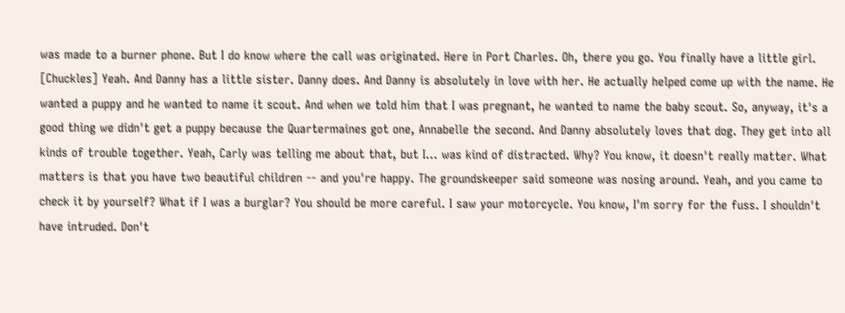was made to a burner phone. But I do know where the call was originated. Here in Port Charles. Oh, there you go. You finally have a little girl. [Chuckles] Yeah. And Danny has a little sister. Danny does. And Danny is absolutely in love with her. He actually helped come up with the name. He wanted a puppy and he wanted to name it scout. And when we told him that I was pregnant, he wanted to name the baby scout. So, anyway, it's a good thing we didn't get a puppy because the Quartermaines got one, Annabelle the second. And Danny absolutely loves that dog. They get into all kinds of trouble together. Yeah, Carly was telling me about that, but I... was kind of distracted. Why? You know, it doesn't really matter. What matters is that you have two beautiful children -- and you're happy. The groundskeeper said someone was nosing around. Yeah, and you came to check it by yourself? What if I was a burglar? You should be more careful. I saw your motorcycle. You know, I'm sorry for the fuss. I shouldn't have intruded. Don't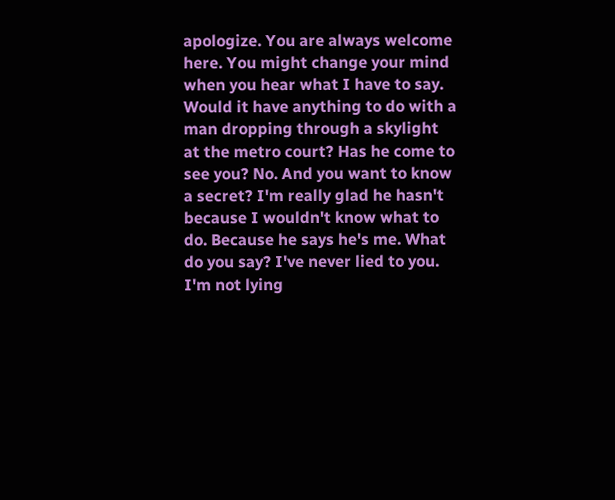apologize. You are always welcome here. You might change your mind when you hear what I have to say. Would it have anything to do with a man dropping through a skylight at the metro court? Has he come to see you? No. And you want to know a secret? I'm really glad he hasn't because I wouldn't know what to do. Because he says he's me. What do you say? I've never lied to you. I'm not lying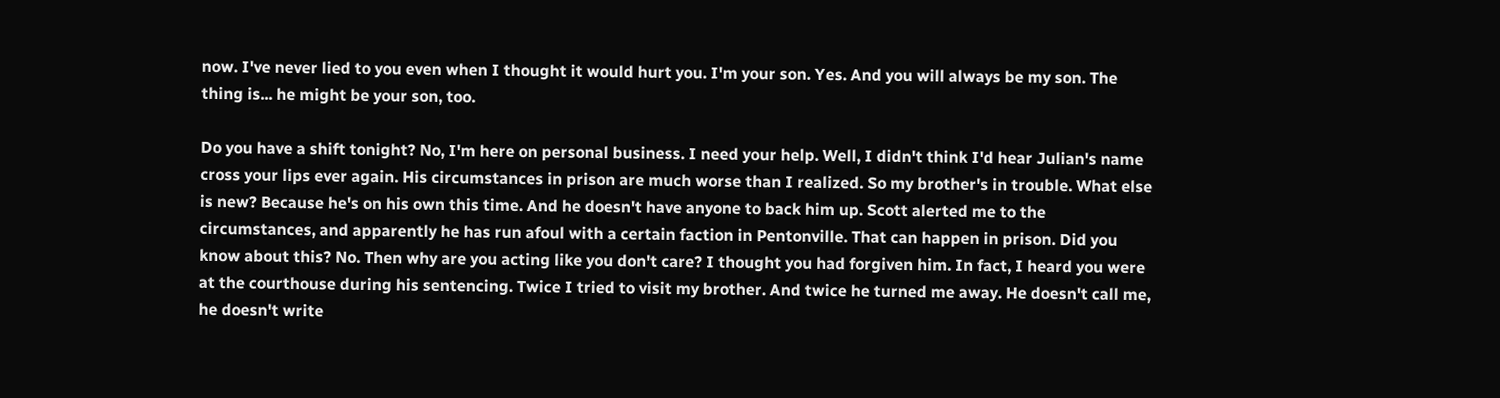now. I've never lied to you even when I thought it would hurt you. I'm your son. Yes. And you will always be my son. The thing is... he might be your son, too.

Do you have a shift tonight? No, I'm here on personal business. I need your help. Well, I didn't think I'd hear Julian's name cross your lips ever again. His circumstances in prison are much worse than I realized. So my brother's in trouble. What else is new? Because he's on his own this time. And he doesn't have anyone to back him up. Scott alerted me to the circumstances, and apparently he has run afoul with a certain faction in Pentonville. That can happen in prison. Did you know about this? No. Then why are you acting like you don't care? I thought you had forgiven him. In fact, I heard you were at the courthouse during his sentencing. Twice I tried to visit my brother. And twice he turned me away. He doesn't call me, he doesn't write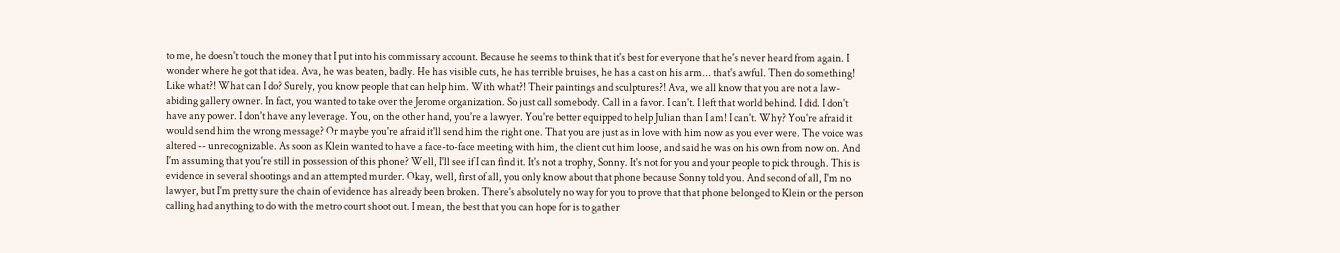to me, he doesn't touch the money that I put into his commissary account. Because he seems to think that it's best for everyone that he's never heard from again. I wonder where he got that idea. Ava, he was beaten, badly. He has visible cuts, he has terrible bruises, he has a cast on his arm... that's awful. Then do something! Like what?! What can I do? Surely, you know people that can help him. With what?! Their paintings and sculptures?! Ava, we all know that you are not a law-abiding gallery owner. In fact, you wanted to take over the Jerome organization. So just call somebody. Call in a favor. I can't. I left that world behind. I did. I don't have any power. I don't have any leverage. You, on the other hand, you're a lawyer. You're better equipped to help Julian than I am! I can't. Why? You're afraid it would send him the wrong message? Or maybe you're afraid it'll send him the right one. That you are just as in love with him now as you ever were. The voice was altered -- unrecognizable. As soon as Klein wanted to have a face-to-face meeting with him, the client cut him loose, and said he was on his own from now on. And I'm assuming that you're still in possession of this phone? Well, I'll see if I can find it. It's not a trophy, Sonny. It's not for you and your people to pick through. This is evidence in several shootings and an attempted murder. Okay, well, first of all, you only know about that phone because Sonny told you. And second of all, I'm no lawyer, but I'm pretty sure the chain of evidence has already been broken. There's absolutely no way for you to prove that that phone belonged to Klein or the person calling had anything to do with the metro court shoot out. I mean, the best that you can hope for is to gather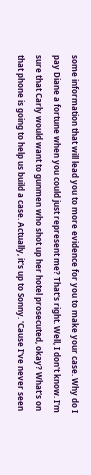some information that will lead you to more evidence for you to make your case. Why do I pay Diane a fortune when you could just represent me? That's right. Well, I don't know. I'm sure that Carly would want to gunmen who shot up her hotel prosecuted, okay? What's on that phone is going to help us build a case. Actually, it's up to Sonny. 'Cause I've never seen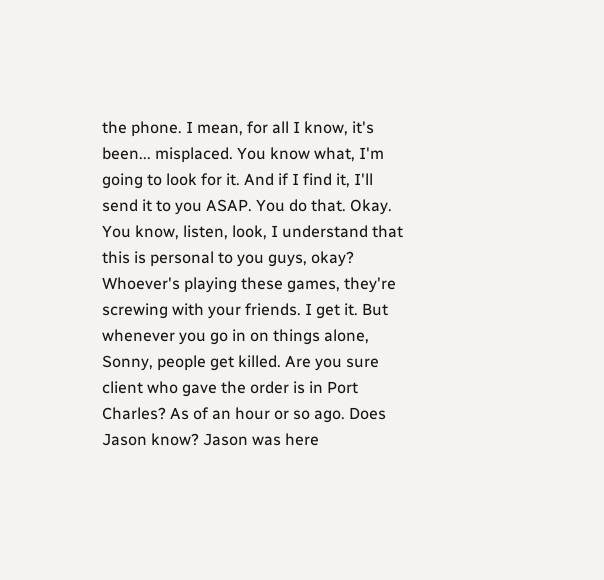the phone. I mean, for all I know, it's been... misplaced. You know what, I'm going to look for it. And if I find it, I'll send it to you ASAP. You do that. Okay. You know, listen, look, I understand that this is personal to you guys, okay? Whoever's playing these games, they're screwing with your friends. I get it. But whenever you go in on things alone, Sonny, people get killed. Are you sure client who gave the order is in Port Charles? As of an hour or so ago. Does Jason know? Jason was here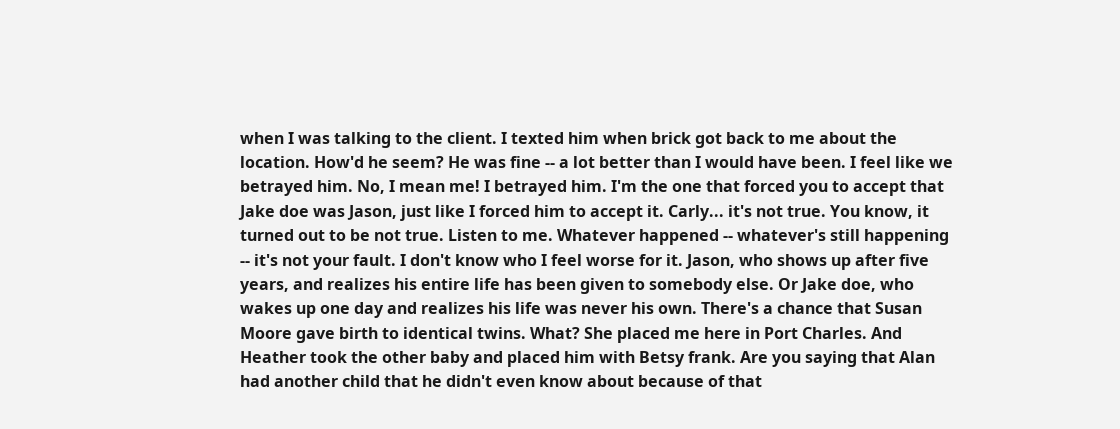when I was talking to the client. I texted him when brick got back to me about the location. How'd he seem? He was fine -- a lot better than I would have been. I feel like we betrayed him. No, I mean me! I betrayed him. I'm the one that forced you to accept that Jake doe was Jason, just like I forced him to accept it. Carly... it's not true. You know, it turned out to be not true. Listen to me. Whatever happened -- whatever's still happening -- it's not your fault. I don't know who I feel worse for it. Jason, who shows up after five years, and realizes his entire life has been given to somebody else. Or Jake doe, who wakes up one day and realizes his life was never his own. There's a chance that Susan Moore gave birth to identical twins. What? She placed me here in Port Charles. And Heather took the other baby and placed him with Betsy frank. Are you saying that Alan had another child that he didn't even know about because of that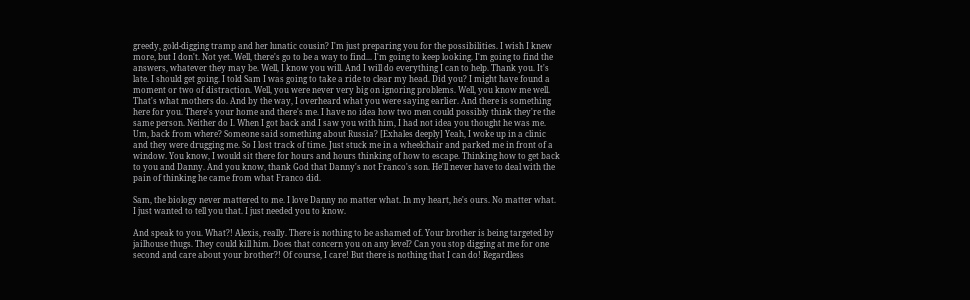greedy, gold-digging tramp and her lunatic cousin? I'm just preparing you for the possibilities. I wish I knew more, but I don't. Not yet. Well, there's go to be a way to find... I'm going to keep looking. I'm going to find the answers, whatever they may be. Well, I know you will. And I will do everything I can to help. Thank you. It's late. I should get going. I told Sam I was going to take a ride to clear my head. Did you? I might have found a moment or two of distraction. Well, you were never very big on ignoring problems. Well, you know me well. That's what mothers do. And by the way, I overheard what you were saying earlier. And there is something here for you. There's your home and there's me. I have no idea how two men could possibly think they're the same person. Neither do I. When I got back and I saw you with him, I had not idea you thought he was me. Um, back from where? Someone said something about Russia? [Exhales deeply] Yeah, I woke up in a clinic and they were drugging me. So I lost track of time. Just stuck me in a wheelchair and parked me in front of a window. You know, I would sit there for hours and hours thinking of how to escape. Thinking how to get back to you and Danny. And you know, thank God that Danny's not Franco's son. He'll never have to deal with the pain of thinking he came from what Franco did.

Sam, the biology never mattered to me. I love Danny no matter what. In my heart, he's ours. No matter what. I just wanted to tell you that. I just needed you to know.

And speak to you. What?! Alexis, really. There is nothing to be ashamed of. Your brother is being targeted by jailhouse thugs. They could kill him. Does that concern you on any level? Can you stop digging at me for one second and care about your brother?! Of course, I care! But there is nothing that I can do! Regardless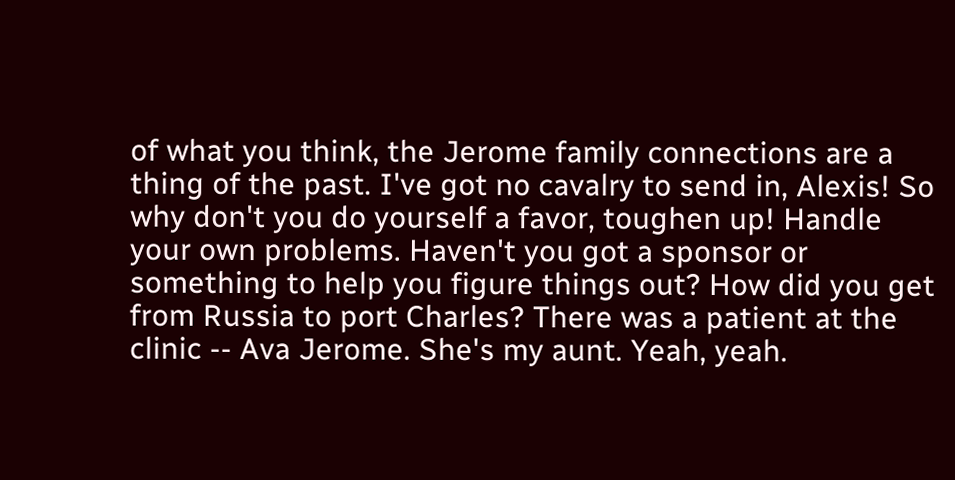of what you think, the Jerome family connections are a thing of the past. I've got no cavalry to send in, Alexis! So why don't you do yourself a favor, toughen up! Handle your own problems. Haven't you got a sponsor or something to help you figure things out? How did you get from Russia to port Charles? There was a patient at the clinic -- Ava Jerome. She's my aunt. Yeah, yeah.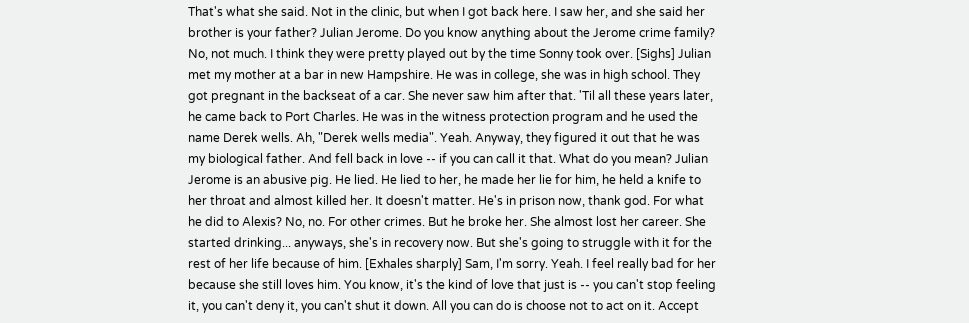That's what she said. Not in the clinic, but when I got back here. I saw her, and she said her brother is your father? Julian Jerome. Do you know anything about the Jerome crime family? No, not much. I think they were pretty played out by the time Sonny took over. [Sighs] Julian met my mother at a bar in new Hampshire. He was in college, she was in high school. They got pregnant in the backseat of a car. She never saw him after that. 'Til all these years later, he came back to Port Charles. He was in the witness protection program and he used the name Derek wells. Ah, "Derek wells media". Yeah. Anyway, they figured it out that he was my biological father. And fell back in love -- if you can call it that. What do you mean? Julian Jerome is an abusive pig. He lied. He lied to her, he made her lie for him, he held a knife to her throat and almost killed her. It doesn't matter. He's in prison now, thank god. For what he did to Alexis? No, no. For other crimes. But he broke her. She almost lost her career. She started drinking... anyways, she's in recovery now. But she's going to struggle with it for the rest of her life because of him. [Exhales sharply] Sam, I'm sorry. Yeah. I feel really bad for her because she still loves him. You know, it's the kind of love that just is -- you can't stop feeling it, you can't deny it, you can't shut it down. All you can do is choose not to act on it. Accept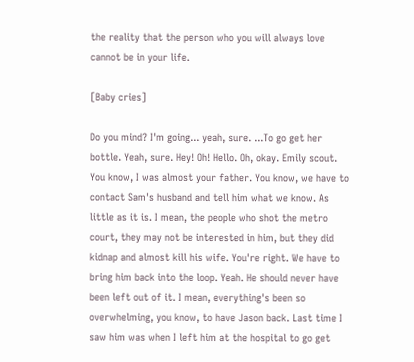the reality that the person who you will always love cannot be in your life.

[Baby cries]

Do you mind? I'm going... yeah, sure. ...To go get her bottle. Yeah, sure. Hey! Oh! Hello. Oh, okay. Emily scout. You know, I was almost your father. You know, we have to contact Sam's husband and tell him what we know. As little as it is. I mean, the people who shot the metro court, they may not be interested in him, but they did kidnap and almost kill his wife. You're right. We have to bring him back into the loop. Yeah. He should never have been left out of it. I mean, everything's been so overwhelming, you know, to have Jason back. Last time I saw him was when I left him at the hospital to go get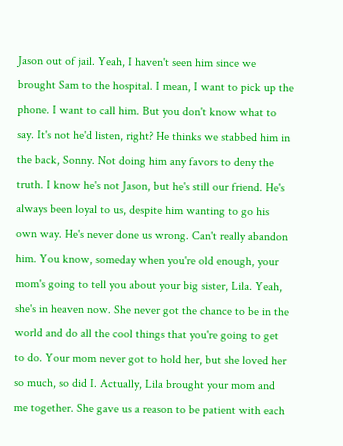Jason out of jail. Yeah, I haven't seen him since we brought Sam to the hospital. I mean, I want to pick up the phone. I want to call him. But you don't know what to say. It's not he'd listen, right? He thinks we stabbed him in the back, Sonny. Not doing him any favors to deny the truth. I know he's not Jason, but he's still our friend. He's always been loyal to us, despite him wanting to go his own way. He's never done us wrong. Can't really abandon him. You know, someday when you're old enough, your mom's going to tell you about your big sister, Lila. Yeah, she's in heaven now. She never got the chance to be in the world and do all the cool things that you're going to get to do. Your mom never got to hold her, but she loved her so much, so did I. Actually, Lila brought your mom and me together. She gave us a reason to be patient with each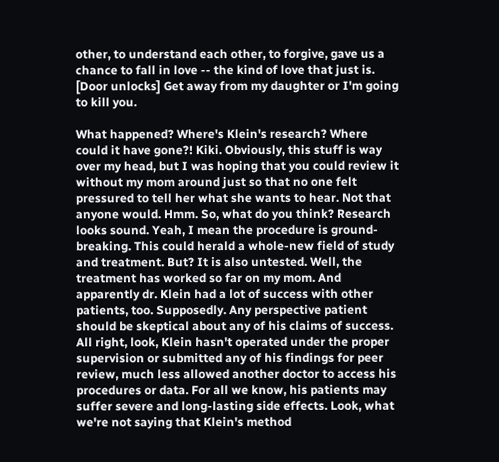other, to understand each other, to forgive, gave us a chance to fall in love -- the kind of love that just is. [Door unlocks] Get away from my daughter or I'm going to kill you.

What happened? Where's Klein's research? Where could it have gone?! Kiki. Obviously, this stuff is way over my head, but I was hoping that you could review it without my mom around just so that no one felt pressured to tell her what she wants to hear. Not that anyone would. Hmm. So, what do you think? Research looks sound. Yeah, I mean the procedure is ground-breaking. This could herald a whole-new field of study and treatment. But? It is also untested. Well, the treatment has worked so far on my mom. And apparently dr. Klein had a lot of success with other patients, too. Supposedly. Any perspective patient should be skeptical about any of his claims of success. All right, look, Klein hasn't operated under the proper supervision or submitted any of his findings for peer review, much less allowed another doctor to access his procedures or data. For all we know, his patients may suffer severe and long-lasting side effects. Look, what we're not saying that Klein's method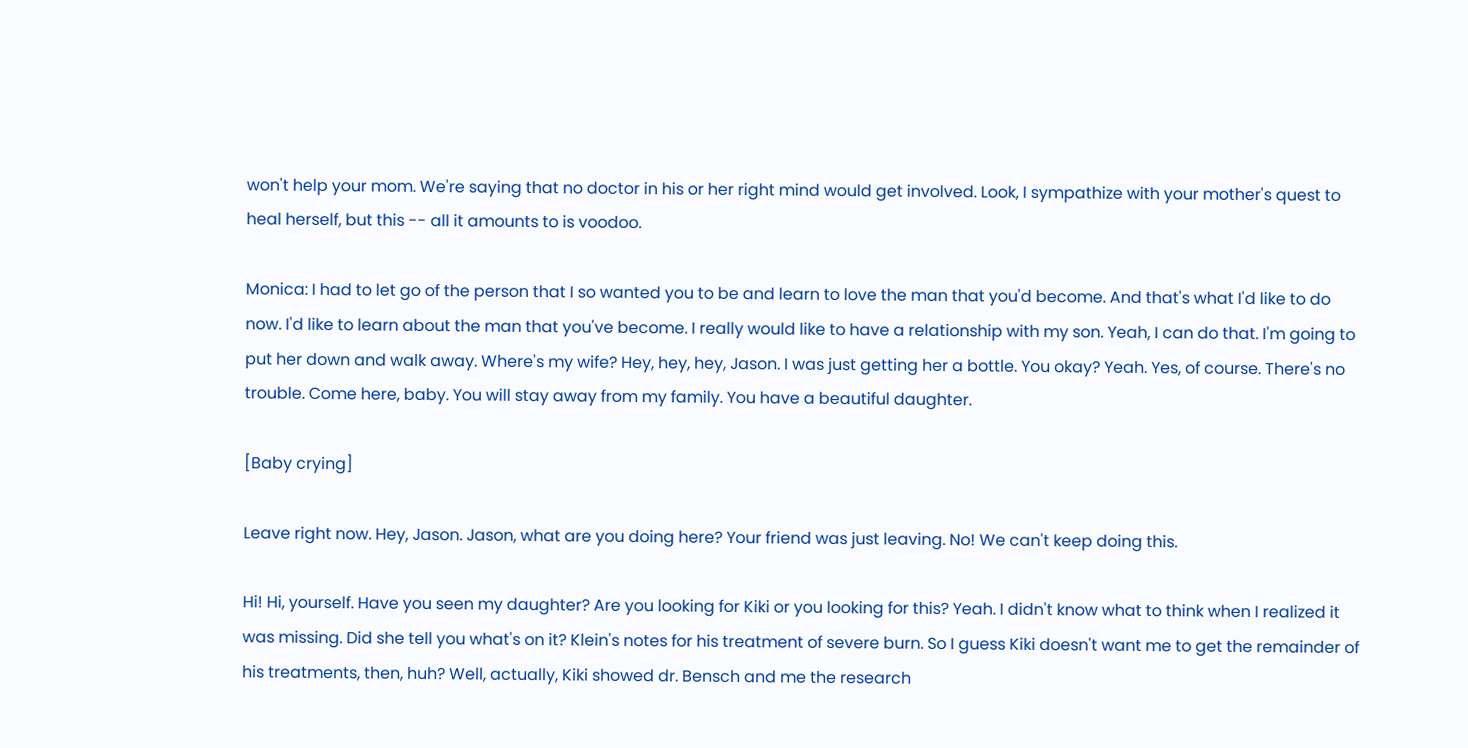won't help your mom. We're saying that no doctor in his or her right mind would get involved. Look, I sympathize with your mother's quest to heal herself, but this -- all it amounts to is voodoo.

Monica: I had to let go of the person that I so wanted you to be and learn to love the man that you'd become. And that's what I'd like to do now. I'd like to learn about the man that you've become. I really would like to have a relationship with my son. Yeah, I can do that. I'm going to put her down and walk away. Where's my wife? Hey, hey, hey, Jason. I was just getting her a bottle. You okay? Yeah. Yes, of course. There's no trouble. Come here, baby. You will stay away from my family. You have a beautiful daughter.

[Baby crying]

Leave right now. Hey, Jason. Jason, what are you doing here? Your friend was just leaving. No! We can't keep doing this.

Hi! Hi, yourself. Have you seen my daughter? Are you looking for Kiki or you looking for this? Yeah. I didn't know what to think when I realized it was missing. Did she tell you what's on it? Klein's notes for his treatment of severe burn. So I guess Kiki doesn't want me to get the remainder of his treatments, then, huh? Well, actually, Kiki showed dr. Bensch and me the research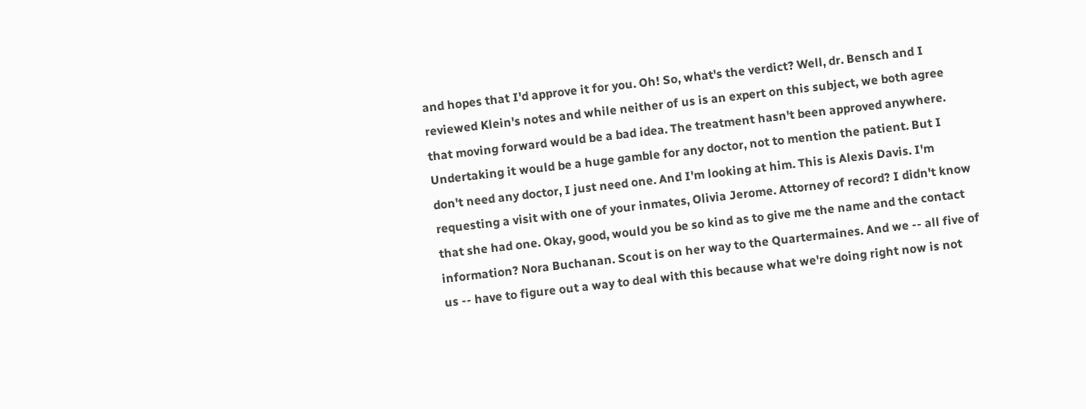and hopes that I'd approve it for you. Oh! So, what's the verdict? Well, dr. Bensch and I reviewed Klein's notes and while neither of us is an expert on this subject, we both agree that moving forward would be a bad idea. The treatment hasn't been approved anywhere. Undertaking it would be a huge gamble for any doctor, not to mention the patient. But I don't need any doctor, I just need one. And I'm looking at him. This is Alexis Davis. I'm requesting a visit with one of your inmates, Olivia Jerome. Attorney of record? I didn't know that she had one. Okay, good, would you be so kind as to give me the name and the contact information? Nora Buchanan. Scout is on her way to the Quartermaines. And we -- all five of us -- have to figure out a way to deal with this because what we're doing right now is not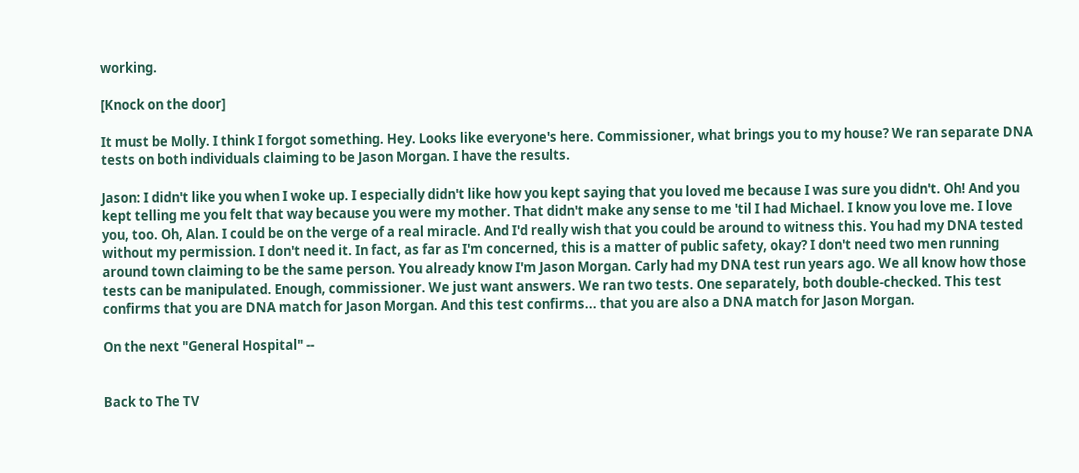working.

[Knock on the door]

It must be Molly. I think I forgot something. Hey. Looks like everyone's here. Commissioner, what brings you to my house? We ran separate DNA tests on both individuals claiming to be Jason Morgan. I have the results.

Jason: I didn't like you when I woke up. I especially didn't like how you kept saying that you loved me because I was sure you didn't. Oh! And you kept telling me you felt that way because you were my mother. That didn't make any sense to me 'til I had Michael. I know you love me. I love you, too. Oh, Alan. I could be on the verge of a real miracle. And I'd really wish that you could be around to witness this. You had my DNA tested without my permission. I don't need it. In fact, as far as I'm concerned, this is a matter of public safety, okay? I don't need two men running around town claiming to be the same person. You already know I'm Jason Morgan. Carly had my DNA test run years ago. We all know how those tests can be manipulated. Enough, commissioner. We just want answers. We ran two tests. One separately, both double-checked. This test confirms that you are DNA match for Jason Morgan. And this test confirms... that you are also a DNA match for Jason Morgan.

On the next "General Hospital" --


Back to The TV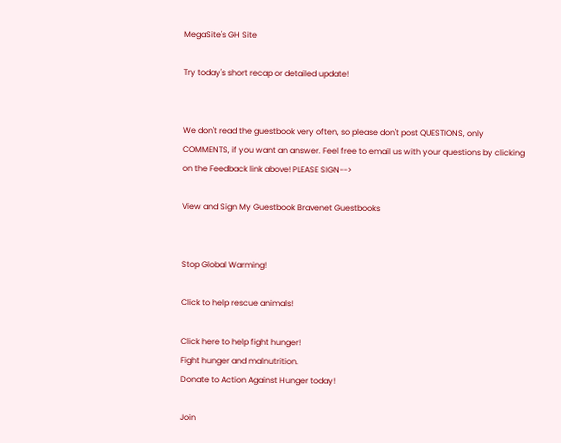MegaSite's GH Site

Try today's short recap or detailed update!


We don't read the guestbook very often, so please don't post QUESTIONS, only COMMENTS, if you want an answer. Feel free to email us with your questions by clicking on the Feedback link above! PLEASE SIGN-->

View and Sign My Guestbook Bravenet Guestbooks


Stop Global Warming!

Click to help rescue animals!

Click here to help fight hunger!
Fight hunger and malnutrition.
Donate to Action Against Hunger today!

Join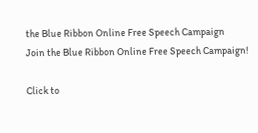the Blue Ribbon Online Free Speech Campaign
Join the Blue Ribbon Online Free Speech Campaign!

Click to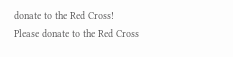donate to the Red Cross!
Please donate to the Red Cross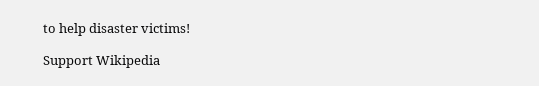to help disaster victims!

Support Wikipedia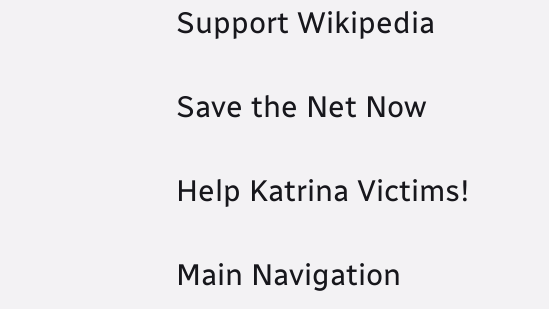Support Wikipedia

Save the Net Now

Help Katrina Victims!

Main Navigation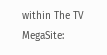within The TV MegaSite: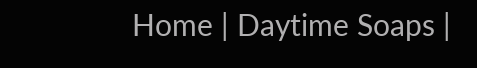Home | Daytime Soaps |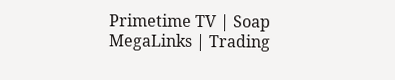Primetime TV | Soap MegaLinks | Trading